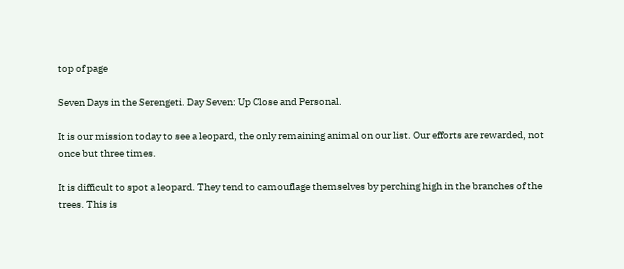top of page

Seven Days in the Serengeti. Day Seven: Up Close and Personal.

It is our mission today to see a leopard, the only remaining animal on our list. Our efforts are rewarded, not once but three times.

It is difficult to spot a leopard. They tend to camouflage themselves by perching high in the branches of the trees. This is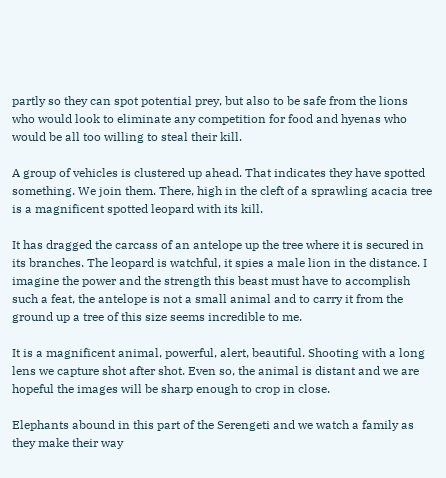partly so they can spot potential prey, but also to be safe from the lions who would look to eliminate any competition for food and hyenas who would be all too willing to steal their kill.

A group of vehicles is clustered up ahead. That indicates they have spotted something. We join them. There, high in the cleft of a sprawling acacia tree is a magnificent spotted leopard with its kill.

It has dragged the carcass of an antelope up the tree where it is secured in its branches. The leopard is watchful, it spies a male lion in the distance. I imagine the power and the strength this beast must have to accomplish such a feat, the antelope is not a small animal and to carry it from the ground up a tree of this size seems incredible to me.

It is a magnificent animal, powerful, alert, beautiful. Shooting with a long lens we capture shot after shot. Even so, the animal is distant and we are hopeful the images will be sharp enough to crop in close.

Elephants abound in this part of the Serengeti and we watch a family as they make their way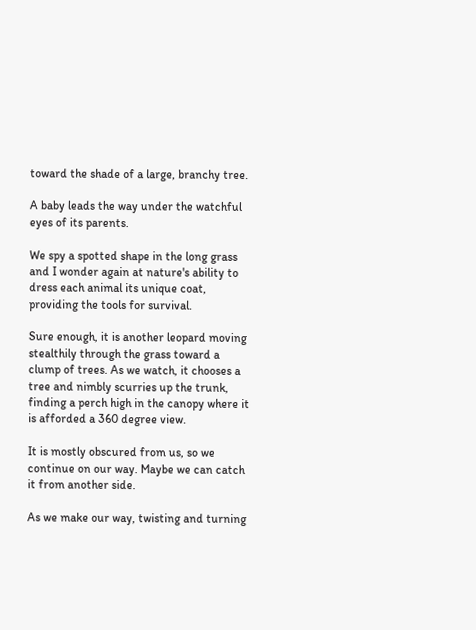toward the shade of a large, branchy tree.

A baby leads the way under the watchful eyes of its parents.

We spy a spotted shape in the long grass and I wonder again at nature's ability to dress each animal its unique coat, providing the tools for survival.

Sure enough, it is another leopard moving stealthily through the grass toward a clump of trees. As we watch, it chooses a tree and nimbly scurries up the trunk, finding a perch high in the canopy where it is afforded a 360 degree view.

It is mostly obscured from us, so we continue on our way. Maybe we can catch it from another side.

As we make our way, twisting and turning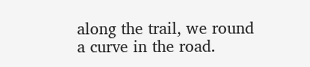along the trail, we round a curve in the road.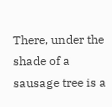There, under the shade of a sausage tree is a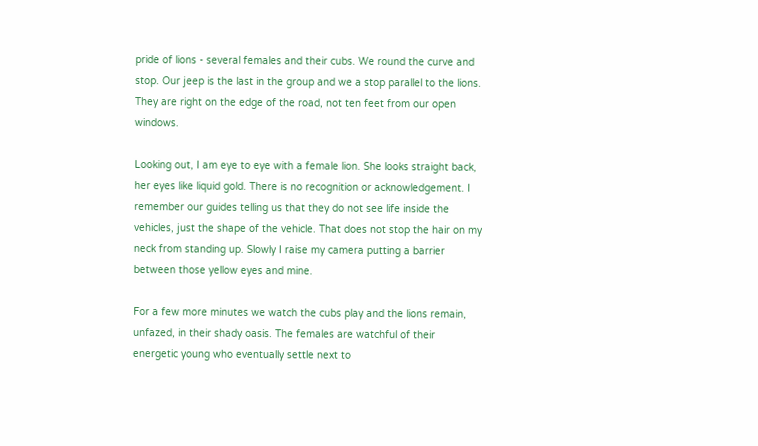pride of lions - several females and their cubs. We round the curve and stop. Our jeep is the last in the group and we a stop parallel to the lions. They are right on the edge of the road, not ten feet from our open windows.

Looking out, I am eye to eye with a female lion. She looks straight back, her eyes like liquid gold. There is no recognition or acknowledgement. I remember our guides telling us that they do not see life inside the vehicles, just the shape of the vehicle. That does not stop the hair on my neck from standing up. Slowly I raise my camera putting a barrier between those yellow eyes and mine.

For a few more minutes we watch the cubs play and the lions remain, unfazed, in their shady oasis. The females are watchful of their energetic young who eventually settle next to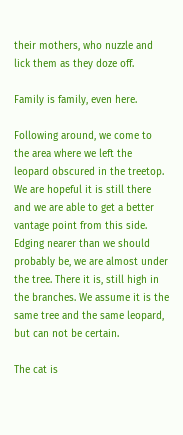their mothers, who nuzzle and lick them as they doze off.

Family is family, even here.

Following around, we come to the area where we left the leopard obscured in the treetop. We are hopeful it is still there and we are able to get a better vantage point from this side. Edging nearer than we should probably be, we are almost under the tree. There it is, still high in the branches. We assume it is the same tree and the same leopard, but can not be certain.

The cat is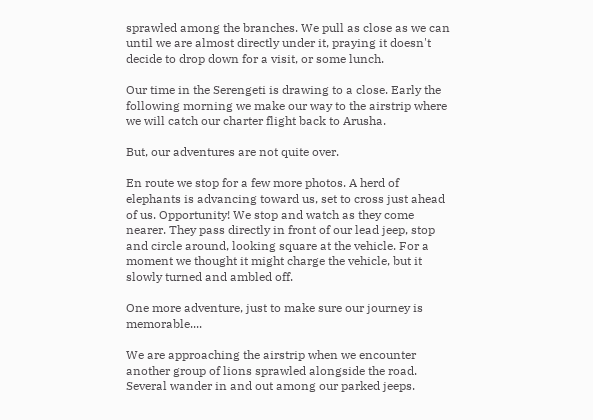sprawled among the branches. We pull as close as we can until we are almost directly under it, praying it doesn't decide to drop down for a visit, or some lunch.

Our time in the Serengeti is drawing to a close. Early the following morning we make our way to the airstrip where we will catch our charter flight back to Arusha.

But, our adventures are not quite over.

En route we stop for a few more photos. A herd of elephants is advancing toward us, set to cross just ahead of us. Opportunity! We stop and watch as they come nearer. They pass directly in front of our lead jeep, stop and circle around, looking square at the vehicle. For a moment we thought it might charge the vehicle, but it slowly turned and ambled off.

One more adventure, just to make sure our journey is memorable....

We are approaching the airstrip when we encounter another group of lions sprawled alongside the road. Several wander in and out among our parked jeeps.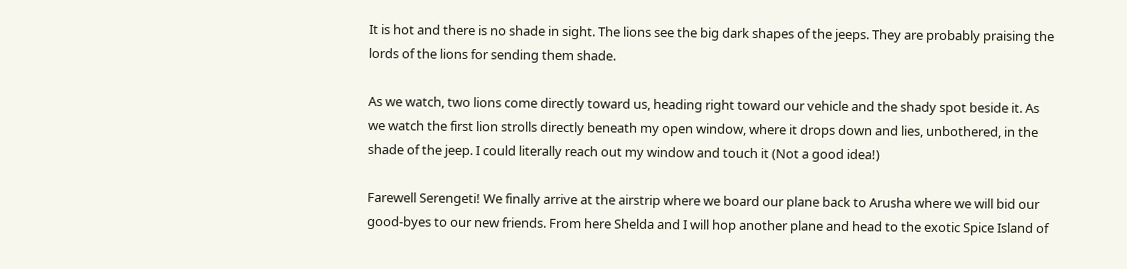It is hot and there is no shade in sight. The lions see the big dark shapes of the jeeps. They are probably praising the lords of the lions for sending them shade.

As we watch, two lions come directly toward us, heading right toward our vehicle and the shady spot beside it. As we watch the first lion strolls directly beneath my open window, where it drops down and lies, unbothered, in the shade of the jeep. I could literally reach out my window and touch it (Not a good idea!)

Farewell Serengeti! We finally arrive at the airstrip where we board our plane back to Arusha where we will bid our good-byes to our new friends. From here Shelda and I will hop another plane and head to the exotic Spice Island of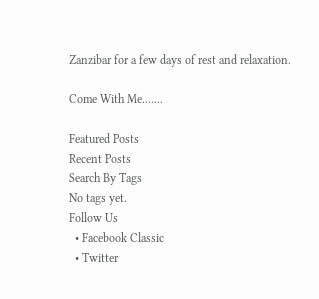Zanzibar for a few days of rest and relaxation.

Come With Me.......

Featured Posts
Recent Posts
Search By Tags
No tags yet.
Follow Us
  • Facebook Classic
  • Twitter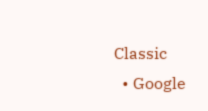Classic
  • Google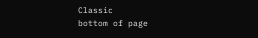Classic
bottom of page